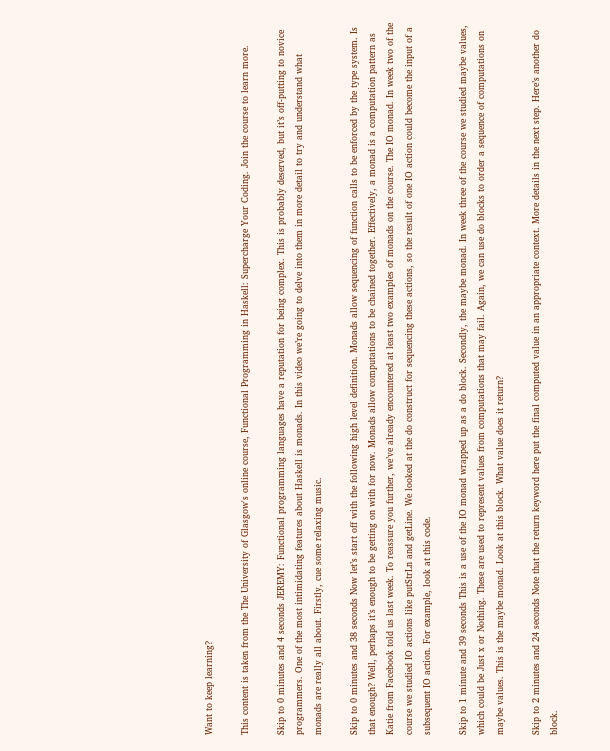Want to keep learning?

This content is taken from the The University of Glasgow's online course, Functional Programming in Haskell: Supercharge Your Coding. Join the course to learn more.

Skip to 0 minutes and 4 seconds JEREMY: Functional programming languages have a reputation for being complex. This is probably deserved, but it’s off-putting to novice programmers. One of the most intimidating features about Haskell is monads. In this video we’re going to delve into them in more detail to try and understand what monads are really all about. Firstly, cue some relaxing music.

Skip to 0 minutes and 38 seconds Now let’s start off with the following high level definition. Monads allow sequencing of function calls to be enforced by the type system. Is that enough? Well, perhaps it’s enough to be getting on with for now. Monads allow computations to be chained together. Effectively, a monad is a computation pattern as Katie from Facebook told us last week. To reassure you further, we’ve already encountered at least two examples of monads on the course. The IO monad. In week two of the course we studied IO actions like putStrLn and getLine. We looked at the do construct for sequencing these actions, so the result of one IO action could become the input of a subsequent IO action. For example, look at this code.

Skip to 1 minute and 39 seconds This is a use of the IO monad wrapped up as a do block. Secondly, the maybe monad. In week three of the course we studied maybe values, which could be Just x or Nothing. These are used to represent values from computations that may fail. Again, we can use do blocks to order a sequence of computations on maybe values. This is the maybe monad. Look at this block. What value does it return?

Skip to 2 minutes and 24 seconds Note that the return keyword here put the final computed value in an appropriate context. More details in the next step. Here’s another do block.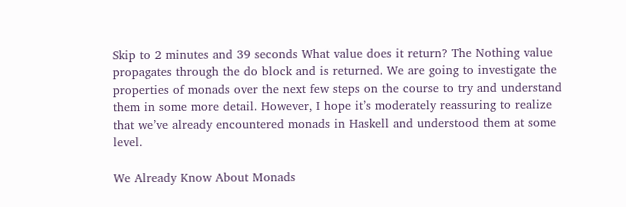Skip to 2 minutes and 39 seconds What value does it return? The Nothing value propagates through the do block and is returned. We are going to investigate the properties of monads over the next few steps on the course to try and understand them in some more detail. However, I hope it’s moderately reassuring to realize that we’ve already encountered monads in Haskell and understood them at some level.

We Already Know About Monads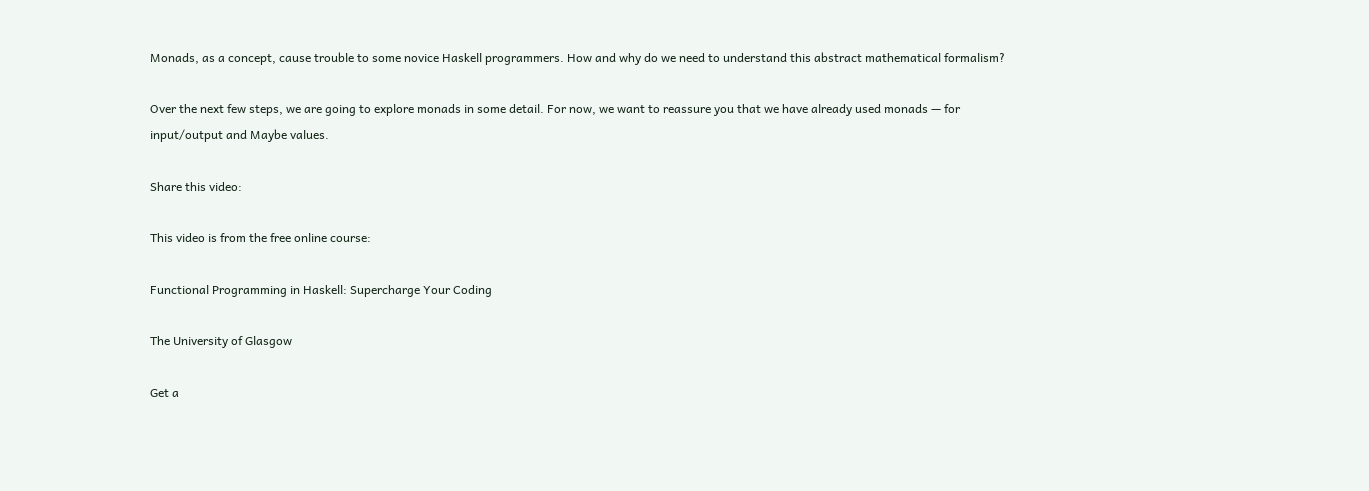Monads, as a concept, cause trouble to some novice Haskell programmers. How and why do we need to understand this abstract mathematical formalism?

Over the next few steps, we are going to explore monads in some detail. For now, we want to reassure you that we have already used monads — for input/output and Maybe values.

Share this video:

This video is from the free online course:

Functional Programming in Haskell: Supercharge Your Coding

The University of Glasgow

Get a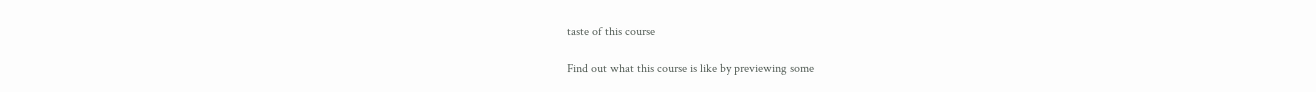taste of this course

Find out what this course is like by previewing some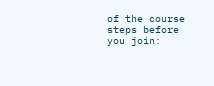of the course steps before you join: